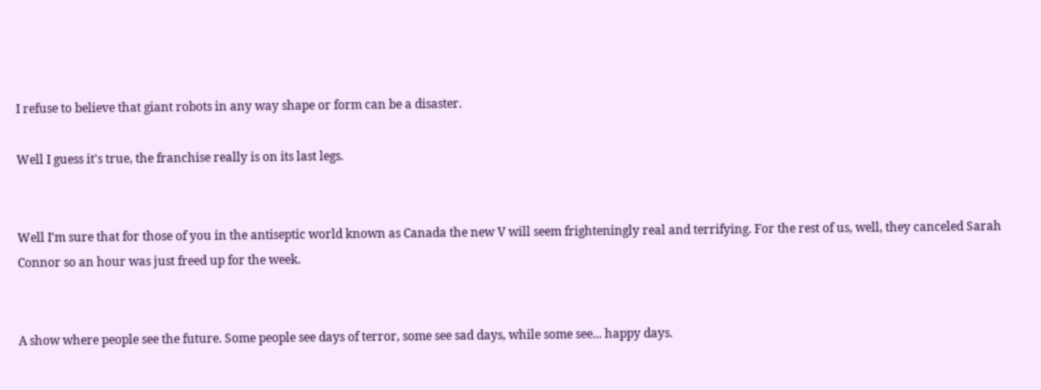I refuse to believe that giant robots in any way shape or form can be a disaster.

Well I guess it's true, the franchise really is on its last legs.


Well I'm sure that for those of you in the antiseptic world known as Canada the new V will seem frighteningly real and terrifying. For the rest of us, well, they canceled Sarah Connor so an hour was just freed up for the week.


A show where people see the future. Some people see days of terror, some see sad days, while some see... happy days.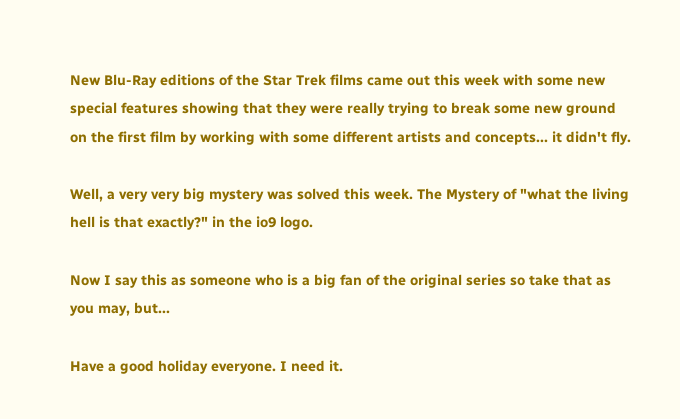New Blu-Ray editions of the Star Trek films came out this week with some new special features showing that they were really trying to break some new ground on the first film by working with some different artists and concepts... it didn't fly.

Well, a very very big mystery was solved this week. The Mystery of "what the living hell is that exactly?" in the io9 logo.

Now I say this as someone who is a big fan of the original series so take that as you may, but...

Have a good holiday everyone. I need it.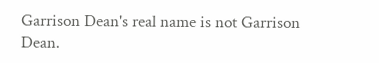Garrison Dean's real name is not Garrison Dean.